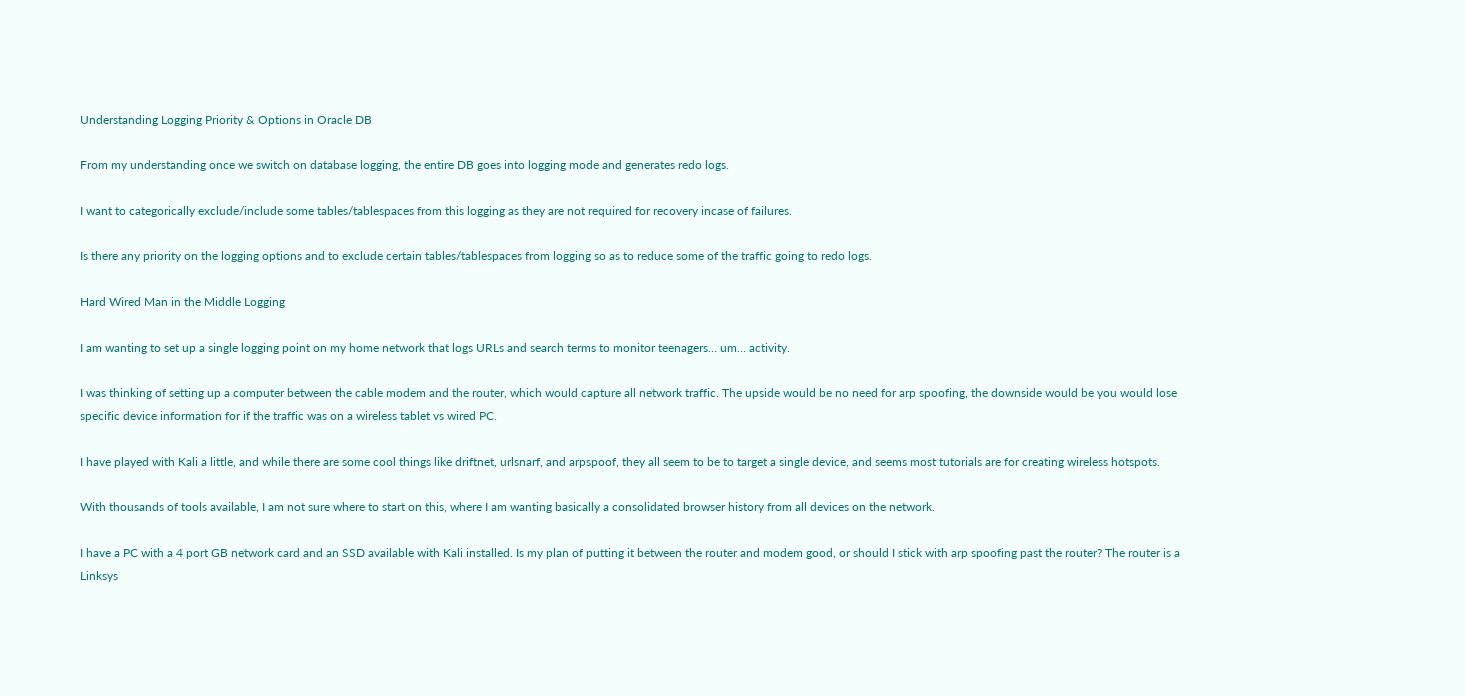Understanding Logging Priority & Options in Oracle DB

From my understanding once we switch on database logging, the entire DB goes into logging mode and generates redo logs.

I want to categorically exclude/include some tables/tablespaces from this logging as they are not required for recovery incase of failures.

Is there any priority on the logging options and to exclude certain tables/tablespaces from logging so as to reduce some of the traffic going to redo logs.

Hard Wired Man in the Middle Logging

I am wanting to set up a single logging point on my home network that logs URLs and search terms to monitor teenagers… um… activity.

I was thinking of setting up a computer between the cable modem and the router, which would capture all network traffic. The upside would be no need for arp spoofing, the downside would be you would lose specific device information for if the traffic was on a wireless tablet vs wired PC.

I have played with Kali a little, and while there are some cool things like driftnet, urlsnarf, and arpspoof, they all seem to be to target a single device, and seems most tutorials are for creating wireless hotspots.

With thousands of tools available, I am not sure where to start on this, where I am wanting basically a consolidated browser history from all devices on the network.

I have a PC with a 4 port GB network card and an SSD available with Kali installed. Is my plan of putting it between the router and modem good, or should I stick with arp spoofing past the router? The router is a Linksys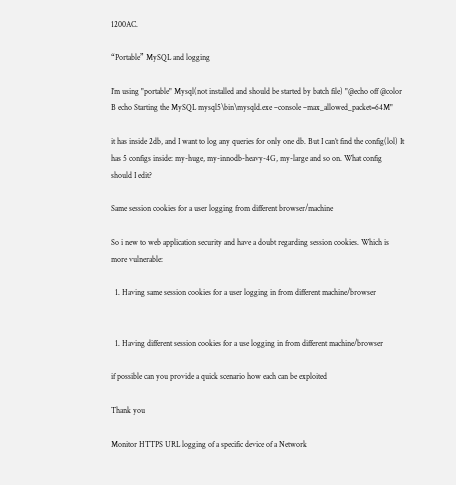1200AC.

“Portable” MySQL and logging

I’m using "portable" Mysql(not installed and should be started by batch file) "@echo off @color B echo Starting the MySQL mysql5\bin\mysqld.exe –console –max_allowed_packet=64M"

it has inside 2db, and I want to log any queries for only one db. But I can’t find the config(lol) It has 5 configs inside: my-huge, my-innodb-heavy-4G, my-large and so on. What config should I edit?

Same session cookies for a user logging from different browser/machine

So i new to web application security and have a doubt regarding session cookies. Which is more vulnerable:

  1. Having same session cookies for a user logging in from different machine/browser


  1. Having different session cookies for a use logging in from different machine/browser

if possible can you provide a quick scenario how each can be exploited

Thank you

Monitor HTTPS URL logging of a specific device of a Network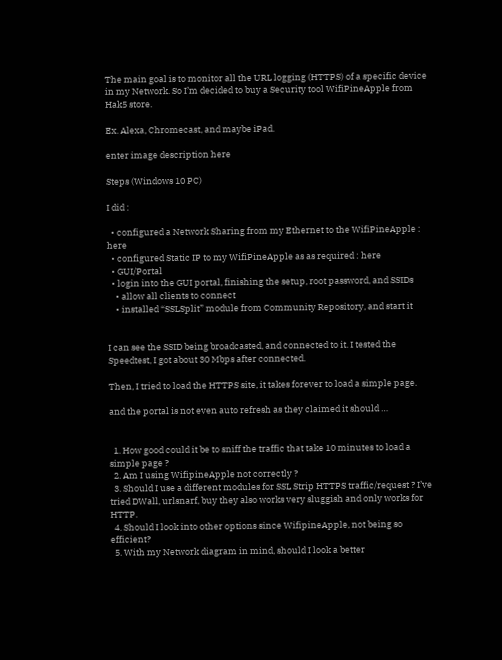The main goal is to monitor all the URL logging (HTTPS) of a specific device in my Network. So I’m decided to buy a Security tool WifiPineApple from Hak5 store.

Ex. Alexa, Chromecast, and maybe iPad.

enter image description here

Steps (Windows 10 PC)

I did :

  • configured a Network Sharing from my Ethernet to the WifiPineApple : here
  • configured Static IP to my WifiPineApple as as required : here
  • GUI/Portal
  • login into the GUI portal, finishing the setup, root password, and SSIDs
    • allow all clients to connect
    • installed “SSLSplit” module from Community Repository, and start it


I can see the SSID being broadcasted, and connected to it. I tested the Speedtest, I got about 30 Mbps after connected.

Then, I tried to load the HTTPS site, it takes forever to load a simple page.

and the portal is not even auto refresh as they claimed it should …


  1. How good could it be to sniff the traffic that take 10 minutes to load a simple page ?
  2. Am I using WifipineApple not correctly ?
  3. Should I use a different modules for SSL Strip HTTPS traffic/request ? I’ve tried DWall, urlsnarf, buy they also works very sluggish and only works for HTTP.
  4. Should I look into other options since WifipineApple, not being so efficient?
  5. With my Network diagram in mind, should I look a better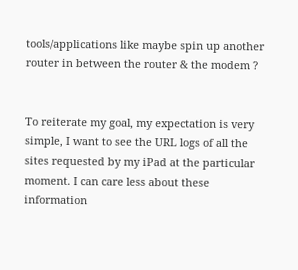tools/applications like maybe spin up another router in between the router & the modem ?


To reiterate my goal, my expectation is very simple, I want to see the URL logs of all the sites requested by my iPad at the particular moment. I can care less about these information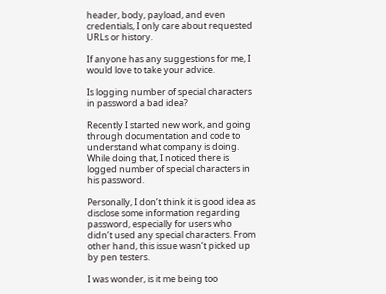header, body, payload, and even credentials, I only care about requested URLs or history.

If anyone has any suggestions for me, I would love to take your advice.

Is logging number of special characters in password a bad idea?

Recently I started new work, and going through documentation and code to understand what company is doing. While doing that, I noticed there is logged number of special characters in his password.

Personally, I don’t think it is good idea as disclose some information regarding password, especially for users who didn’t used any special characters. From other hand, this issue wasn’t picked up by pen testers.

I was wonder, is it me being too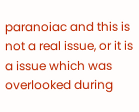paranoiac and this is not a real issue, or it is a issue which was overlooked during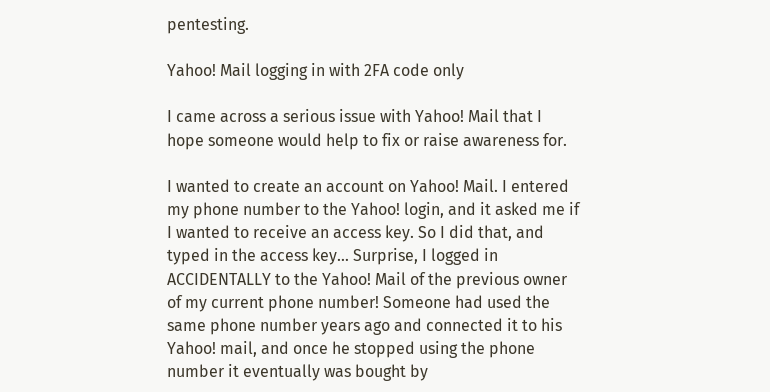pentesting.

Yahoo! Mail logging in with 2FA code only

I came across a serious issue with Yahoo! Mail that I hope someone would help to fix or raise awareness for.

I wanted to create an account on Yahoo! Mail. I entered my phone number to the Yahoo! login, and it asked me if I wanted to receive an access key. So I did that, and typed in the access key… Surprise, I logged in ACCIDENTALLY to the Yahoo! Mail of the previous owner of my current phone number! Someone had used the same phone number years ago and connected it to his Yahoo! mail, and once he stopped using the phone number it eventually was bought by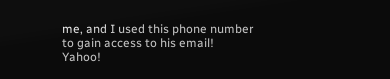me, and I used this phone number to gain access to his email! Yahoo!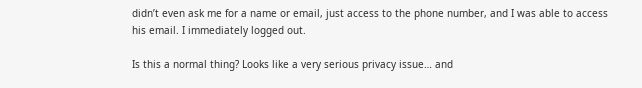didn’t even ask me for a name or email, just access to the phone number, and I was able to access his email. I immediately logged out.

Is this a normal thing? Looks like a very serious privacy issue… and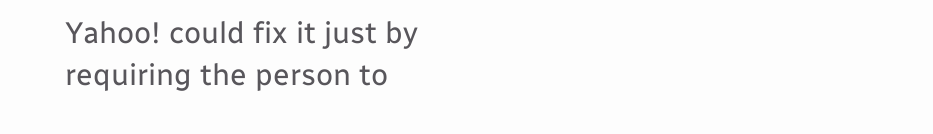Yahoo! could fix it just by requiring the person to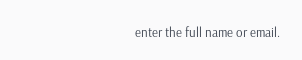enter the full name or email.